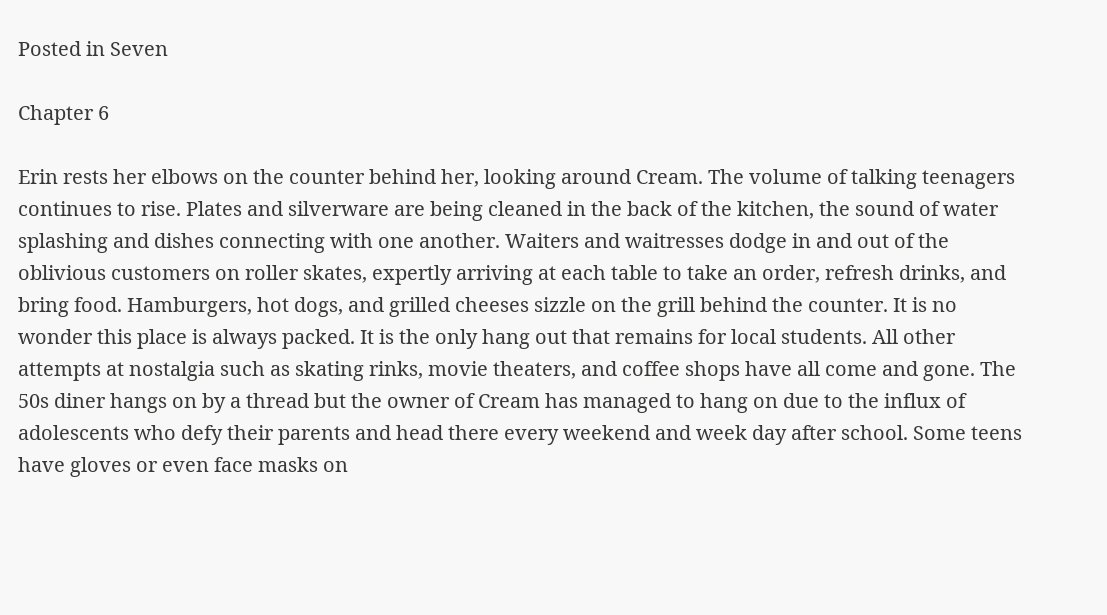Posted in Seven

Chapter 6

Erin rests her elbows on the counter behind her, looking around Cream. The volume of talking teenagers continues to rise. Plates and silverware are being cleaned in the back of the kitchen, the sound of water splashing and dishes connecting with one another. Waiters and waitresses dodge in and out of the oblivious customers on roller skates, expertly arriving at each table to take an order, refresh drinks, and bring food. Hamburgers, hot dogs, and grilled cheeses sizzle on the grill behind the counter. It is no wonder this place is always packed. It is the only hang out that remains for local students. All other attempts at nostalgia such as skating rinks, movie theaters, and coffee shops have all come and gone. The 50s diner hangs on by a thread but the owner of Cream has managed to hang on due to the influx of adolescents who defy their parents and head there every weekend and week day after school. Some teens have gloves or even face masks on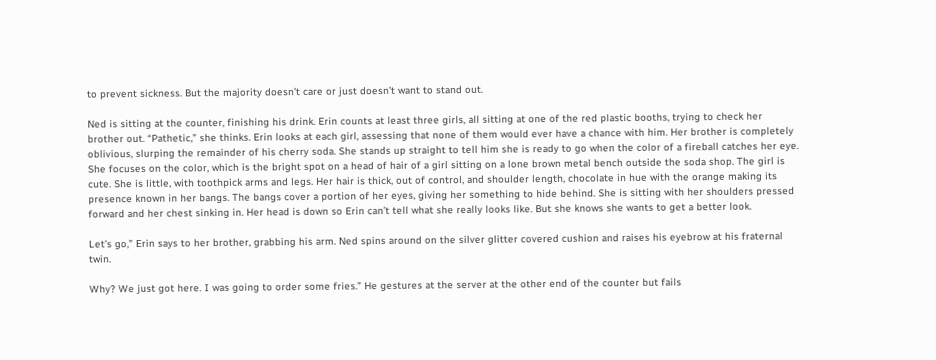to prevent sickness. But the majority doesn’t care or just doesn’t want to stand out.

Ned is sitting at the counter, finishing his drink. Erin counts at least three girls, all sitting at one of the red plastic booths, trying to check her brother out. “Pathetic,” she thinks. Erin looks at each girl, assessing that none of them would ever have a chance with him. Her brother is completely oblivious, slurping the remainder of his cherry soda. She stands up straight to tell him she is ready to go when the color of a fireball catches her eye. She focuses on the color, which is the bright spot on a head of hair of a girl sitting on a lone brown metal bench outside the soda shop. The girl is cute. She is little, with toothpick arms and legs. Her hair is thick, out of control, and shoulder length, chocolate in hue with the orange making its presence known in her bangs. The bangs cover a portion of her eyes, giving her something to hide behind. She is sitting with her shoulders pressed forward and her chest sinking in. Her head is down so Erin can’t tell what she really looks like. But she knows she wants to get a better look.

Let’s go,” Erin says to her brother, grabbing his arm. Ned spins around on the silver glitter covered cushion and raises his eyebrow at his fraternal twin.

Why? We just got here. I was going to order some fries.” He gestures at the server at the other end of the counter but fails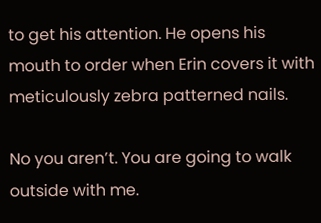to get his attention. He opens his mouth to order when Erin covers it with meticulously zebra patterned nails.

No you aren’t. You are going to walk outside with me.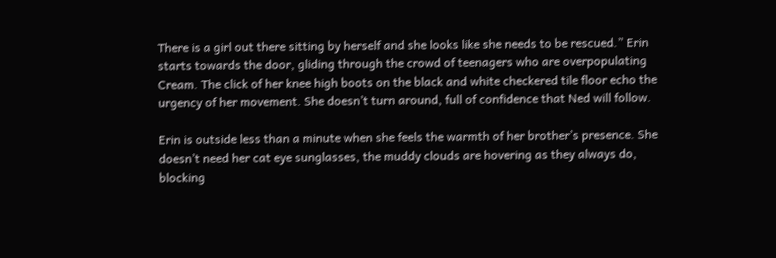There is a girl out there sitting by herself and she looks like she needs to be rescued.” Erin starts towards the door, gliding through the crowd of teenagers who are overpopulating Cream. The click of her knee high boots on the black and white checkered tile floor echo the urgency of her movement. She doesn’t turn around, full of confidence that Ned will follow.

Erin is outside less than a minute when she feels the warmth of her brother’s presence. She doesn’t need her cat eye sunglasses, the muddy clouds are hovering as they always do, blocking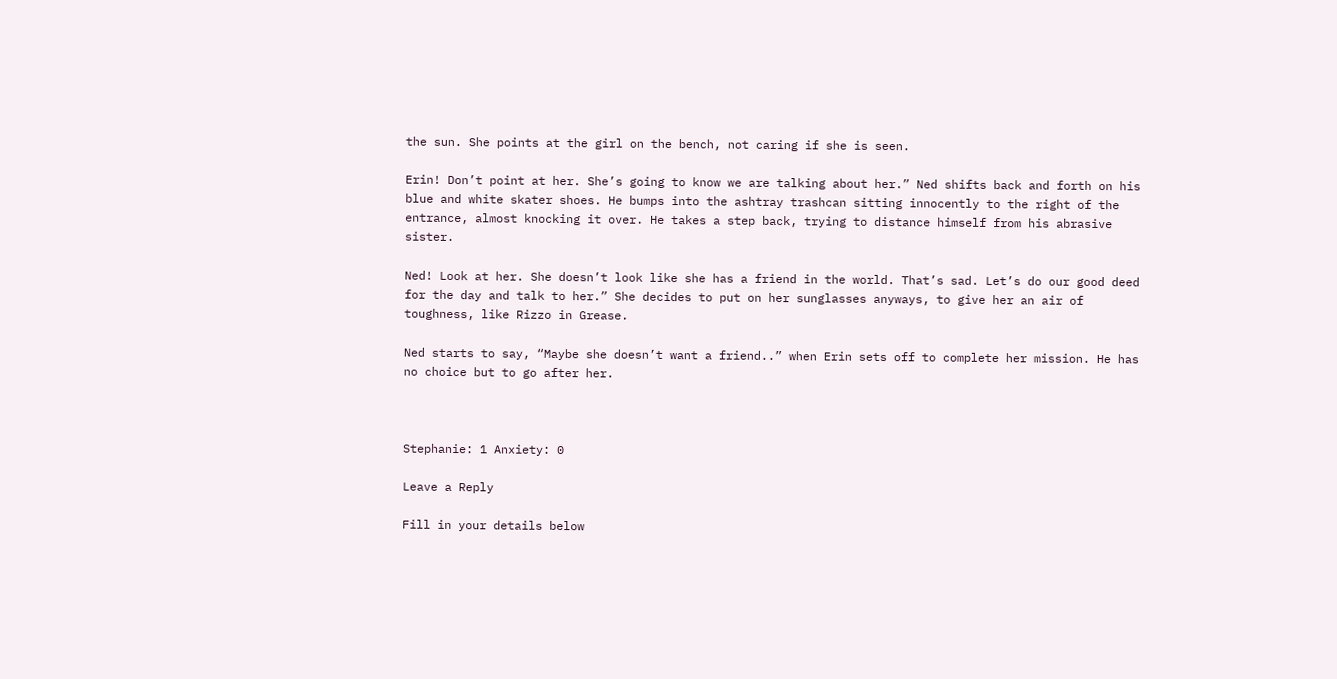the sun. She points at the girl on the bench, not caring if she is seen.

Erin! Don’t point at her. She’s going to know we are talking about her.” Ned shifts back and forth on his blue and white skater shoes. He bumps into the ashtray trashcan sitting innocently to the right of the entrance, almost knocking it over. He takes a step back, trying to distance himself from his abrasive sister.

Ned! Look at her. She doesn’t look like she has a friend in the world. That’s sad. Let’s do our good deed for the day and talk to her.” She decides to put on her sunglasses anyways, to give her an air of toughness, like Rizzo in Grease.

Ned starts to say, “Maybe she doesn’t want a friend..” when Erin sets off to complete her mission. He has no choice but to go after her.



Stephanie: 1 Anxiety: 0

Leave a Reply

Fill in your details below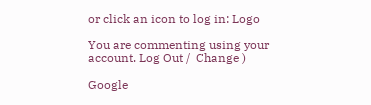or click an icon to log in: Logo

You are commenting using your account. Log Out /  Change )

Google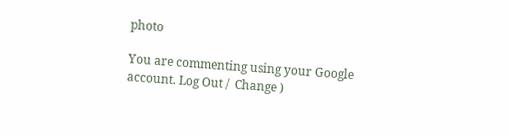photo

You are commenting using your Google account. Log Out /  Change )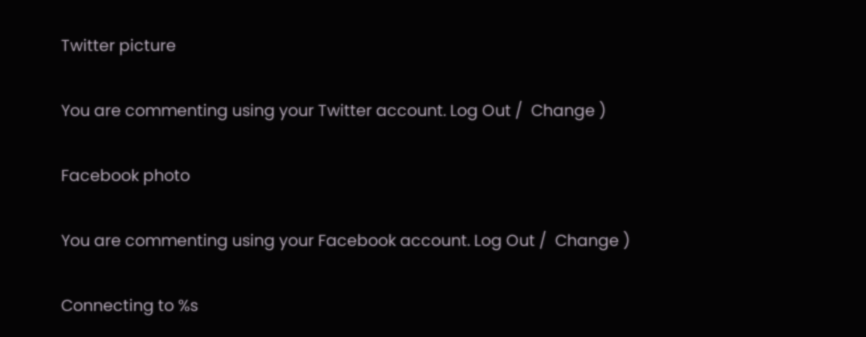Twitter picture

You are commenting using your Twitter account. Log Out /  Change )

Facebook photo

You are commenting using your Facebook account. Log Out /  Change )

Connecting to %s